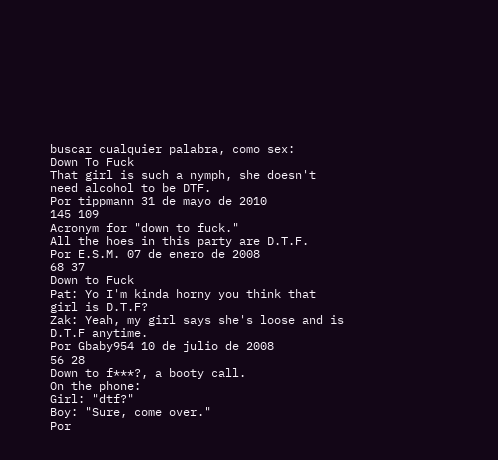buscar cualquier palabra, como sex:
Down To Fuck
That girl is such a nymph, she doesn't need alcohol to be DTF.
Por tippmann 31 de mayo de 2010
145 109
Acronym for "down to fuck."
All the hoes in this party are D.T.F.
Por E.S.M. 07 de enero de 2008
68 37
Down to Fuck
Pat: Yo I'm kinda horny you think that girl is D.T.F?
Zak: Yeah, my girl says she's loose and is D.T.F anytime.
Por Gbaby954 10 de julio de 2008
56 28
Down to f***?, a booty call.
On the phone:
Girl: "dtf?"
Boy: "Sure, come over."
Por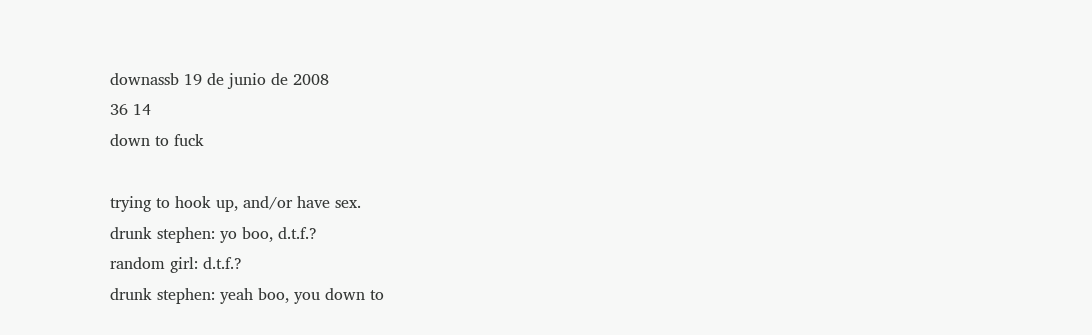downassb 19 de junio de 2008
36 14
down to fuck

trying to hook up, and/or have sex.
drunk stephen: yo boo, d.t.f.?
random girl: d.t.f.?
drunk stephen: yeah boo, you down to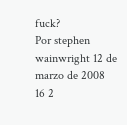fuck?
Por stephen wainwright 12 de marzo de 2008
16 2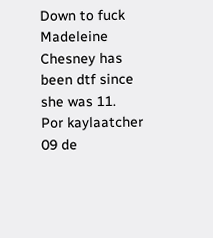Down to fuck
Madeleine Chesney has been dtf since she was 11.
Por kaylaatcher 09 de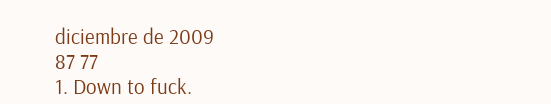diciembre de 2009
87 77
1. Down to fuck.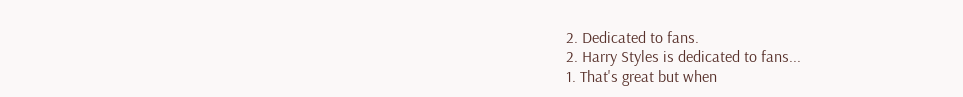2. Dedicated to fans.
2. Harry Styles is dedicated to fans...
1. That's great but when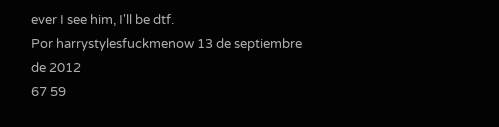ever I see him, I'll be dtf.
Por harrystylesfuckmenow 13 de septiembre de 2012
67 59